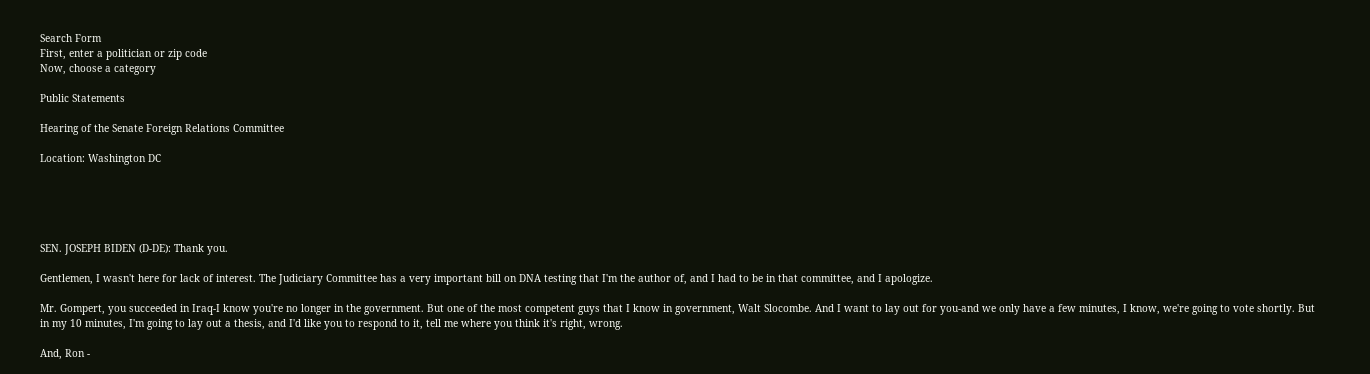Search Form
First, enter a politician or zip code
Now, choose a category

Public Statements

Hearing of the Senate Foreign Relations Committee

Location: Washington DC





SEN. JOSEPH BIDEN (D-DE): Thank you.

Gentlemen, I wasn't here for lack of interest. The Judiciary Committee has a very important bill on DNA testing that I'm the author of, and I had to be in that committee, and I apologize.

Mr. Gompert, you succeeded in Iraq-I know you're no longer in the government. But one of the most competent guys that I know in government, Walt Slocombe. And I want to lay out for you-and we only have a few minutes, I know, we're going to vote shortly. But in my 10 minutes, I'm going to lay out a thesis, and I'd like you to respond to it, tell me where you think it's right, wrong.

And, Ron -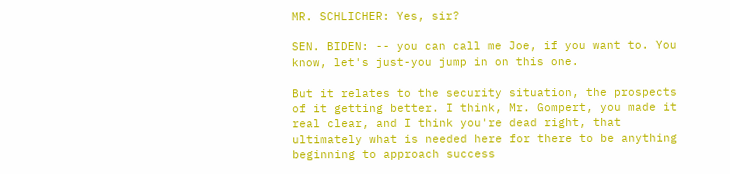MR. SCHLICHER: Yes, sir?

SEN. BIDEN: -- you can call me Joe, if you want to. You know, let's just-you jump in on this one.

But it relates to the security situation, the prospects of it getting better. I think, Mr. Gompert, you made it real clear, and I think you're dead right, that ultimately what is needed here for there to be anything beginning to approach success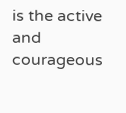is the active and courageous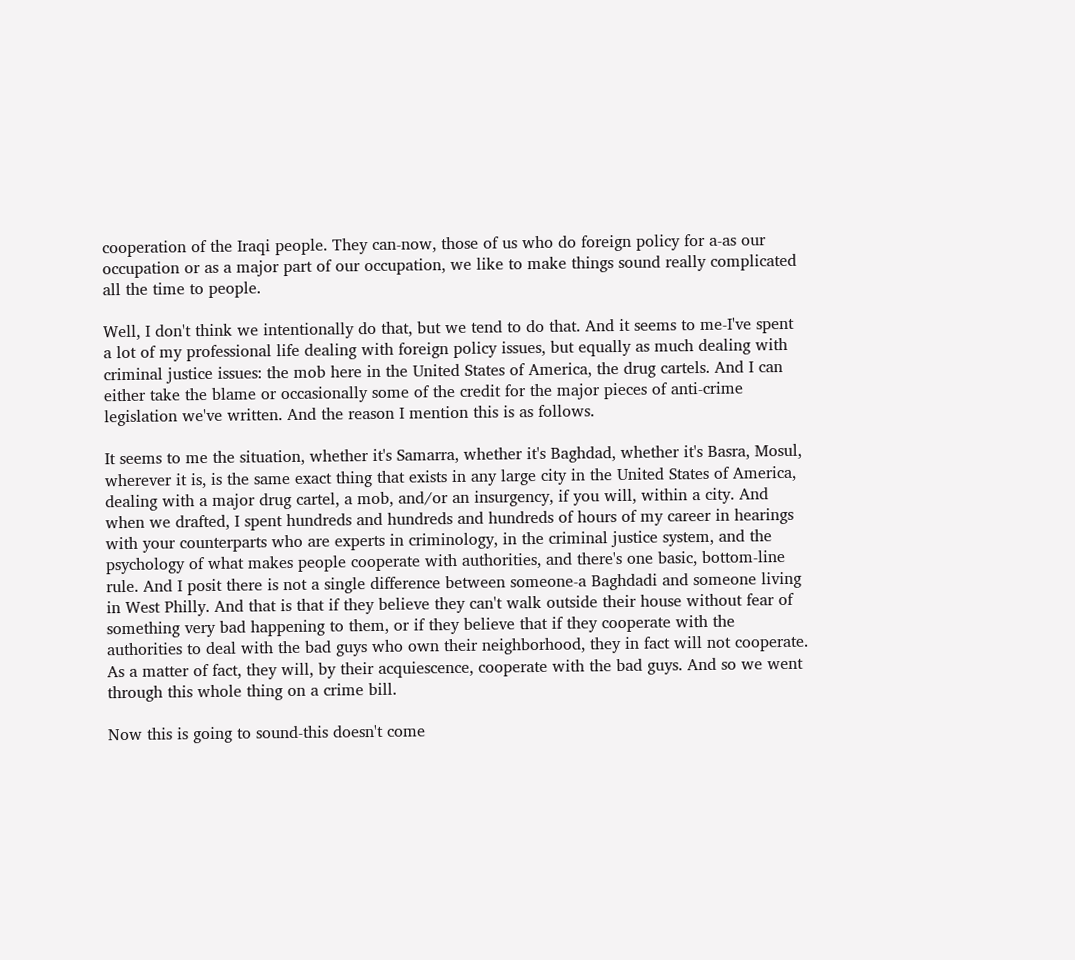cooperation of the Iraqi people. They can-now, those of us who do foreign policy for a-as our occupation or as a major part of our occupation, we like to make things sound really complicated all the time to people.

Well, I don't think we intentionally do that, but we tend to do that. And it seems to me-I've spent a lot of my professional life dealing with foreign policy issues, but equally as much dealing with criminal justice issues: the mob here in the United States of America, the drug cartels. And I can either take the blame or occasionally some of the credit for the major pieces of anti-crime legislation we've written. And the reason I mention this is as follows.

It seems to me the situation, whether it's Samarra, whether it's Baghdad, whether it's Basra, Mosul, wherever it is, is the same exact thing that exists in any large city in the United States of America, dealing with a major drug cartel, a mob, and/or an insurgency, if you will, within a city. And when we drafted, I spent hundreds and hundreds and hundreds of hours of my career in hearings with your counterparts who are experts in criminology, in the criminal justice system, and the psychology of what makes people cooperate with authorities, and there's one basic, bottom-line rule. And I posit there is not a single difference between someone-a Baghdadi and someone living in West Philly. And that is that if they believe they can't walk outside their house without fear of something very bad happening to them, or if they believe that if they cooperate with the authorities to deal with the bad guys who own their neighborhood, they in fact will not cooperate. As a matter of fact, they will, by their acquiescence, cooperate with the bad guys. And so we went through this whole thing on a crime bill.

Now this is going to sound-this doesn't come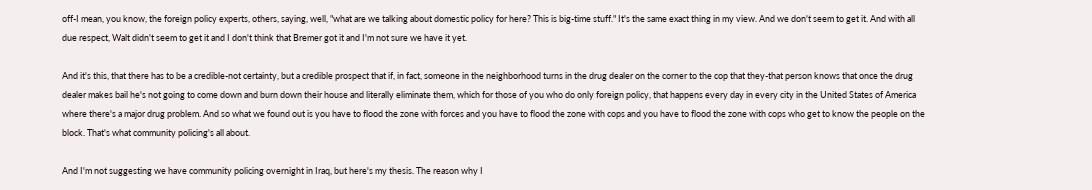off-I mean, you know, the foreign policy experts, others, saying, well, "what are we talking about domestic policy for here? This is big-time stuff." It's the same exact thing in my view. And we don't seem to get it. And with all due respect, Walt didn't seem to get it and I don't think that Bremer got it and I'm not sure we have it yet.

And it's this, that there has to be a credible-not certainty, but a credible prospect that if, in fact, someone in the neighborhood turns in the drug dealer on the corner to the cop that they-that person knows that once the drug dealer makes bail he's not going to come down and burn down their house and literally eliminate them, which for those of you who do only foreign policy, that happens every day in every city in the United States of America where there's a major drug problem. And so what we found out is you have to flood the zone with forces and you have to flood the zone with cops and you have to flood the zone with cops who get to know the people on the block. That's what community policing's all about.

And I'm not suggesting we have community policing overnight in Iraq, but here's my thesis. The reason why I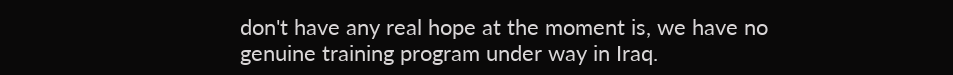don't have any real hope at the moment is, we have no genuine training program under way in Iraq.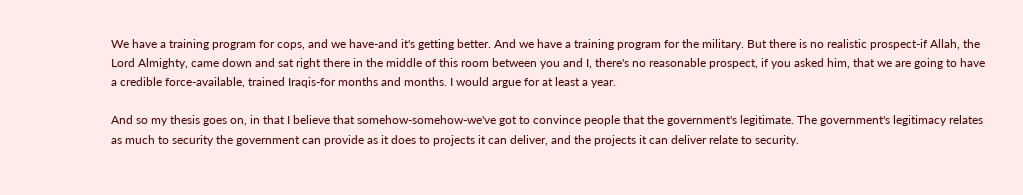We have a training program for cops, and we have-and it's getting better. And we have a training program for the military. But there is no realistic prospect-if Allah, the Lord Almighty, came down and sat right there in the middle of this room between you and I, there's no reasonable prospect, if you asked him, that we are going to have a credible force-available, trained Iraqis-for months and months. I would argue for at least a year.

And so my thesis goes on, in that I believe that somehow-somehow-we've got to convince people that the government's legitimate. The government's legitimacy relates as much to security the government can provide as it does to projects it can deliver, and the projects it can deliver relate to security.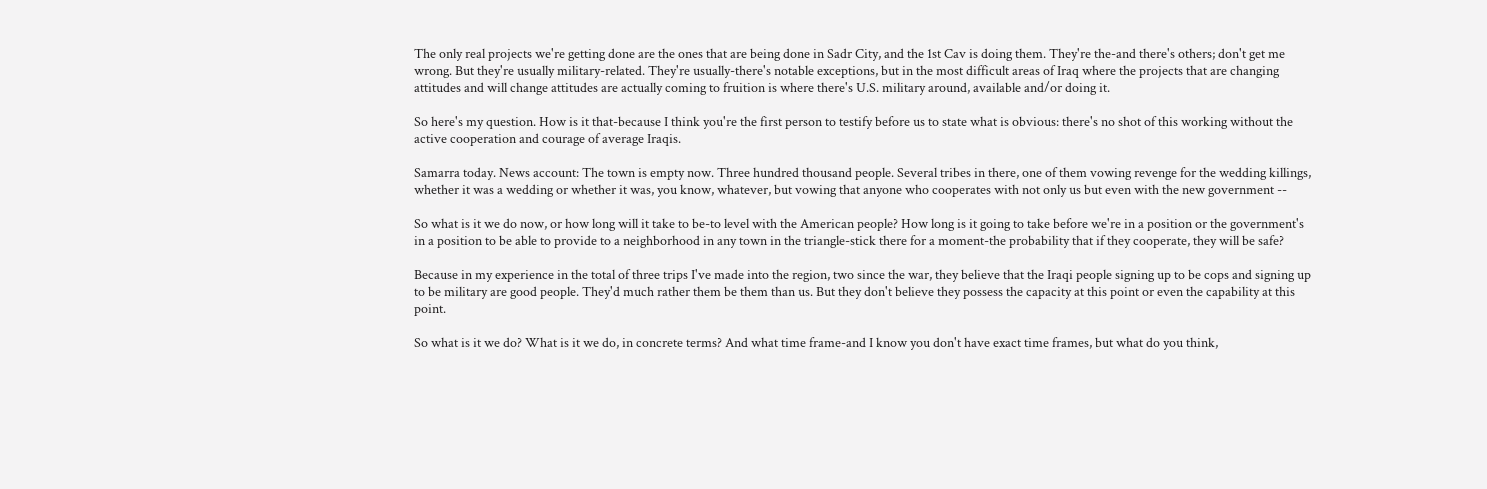The only real projects we're getting done are the ones that are being done in Sadr City, and the 1st Cav is doing them. They're the-and there's others; don't get me wrong. But they're usually military-related. They're usually-there's notable exceptions, but in the most difficult areas of Iraq where the projects that are changing attitudes and will change attitudes are actually coming to fruition is where there's U.S. military around, available and/or doing it.

So here's my question. How is it that-because I think you're the first person to testify before us to state what is obvious: there's no shot of this working without the active cooperation and courage of average Iraqis.

Samarra today. News account: The town is empty now. Three hundred thousand people. Several tribes in there, one of them vowing revenge for the wedding killings, whether it was a wedding or whether it was, you know, whatever, but vowing that anyone who cooperates with not only us but even with the new government --

So what is it we do now, or how long will it take to be-to level with the American people? How long is it going to take before we're in a position or the government's in a position to be able to provide to a neighborhood in any town in the triangle-stick there for a moment-the probability that if they cooperate, they will be safe?

Because in my experience in the total of three trips I've made into the region, two since the war, they believe that the Iraqi people signing up to be cops and signing up to be military are good people. They'd much rather them be them than us. But they don't believe they possess the capacity at this point or even the capability at this point.

So what is it we do? What is it we do, in concrete terms? And what time frame-and I know you don't have exact time frames, but what do you think,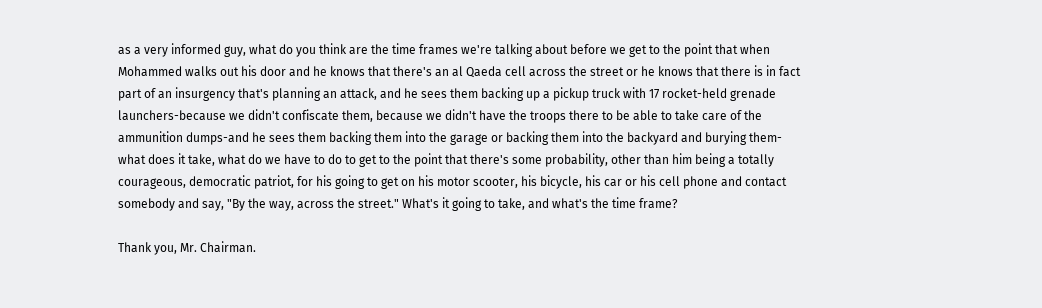as a very informed guy, what do you think are the time frames we're talking about before we get to the point that when Mohammed walks out his door and he knows that there's an al Qaeda cell across the street or he knows that there is in fact part of an insurgency that's planning an attack, and he sees them backing up a pickup truck with 17 rocket-held grenade launchers-because we didn't confiscate them, because we didn't have the troops there to be able to take care of the ammunition dumps-and he sees them backing them into the garage or backing them into the backyard and burying them-what does it take, what do we have to do to get to the point that there's some probability, other than him being a totally courageous, democratic patriot, for his going to get on his motor scooter, his bicycle, his car or his cell phone and contact somebody and say, "By the way, across the street." What's it going to take, and what's the time frame?

Thank you, Mr. Chairman.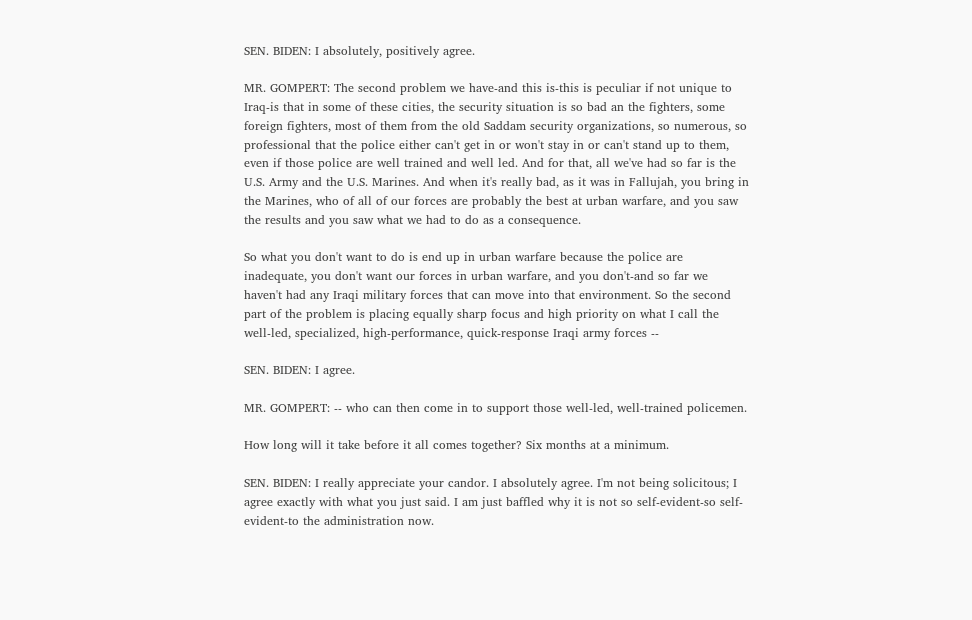SEN. BIDEN: I absolutely, positively agree.

MR. GOMPERT: The second problem we have-and this is-this is peculiar if not unique to Iraq-is that in some of these cities, the security situation is so bad an the fighters, some foreign fighters, most of them from the old Saddam security organizations, so numerous, so professional that the police either can't get in or won't stay in or can't stand up to them, even if those police are well trained and well led. And for that, all we've had so far is the U.S. Army and the U.S. Marines. And when it's really bad, as it was in Fallujah, you bring in the Marines, who of all of our forces are probably the best at urban warfare, and you saw the results and you saw what we had to do as a consequence.

So what you don't want to do is end up in urban warfare because the police are inadequate, you don't want our forces in urban warfare, and you don't-and so far we haven't had any Iraqi military forces that can move into that environment. So the second part of the problem is placing equally sharp focus and high priority on what I call the well-led, specialized, high-performance, quick-response Iraqi army forces --

SEN. BIDEN: I agree.

MR. GOMPERT: -- who can then come in to support those well-led, well-trained policemen.

How long will it take before it all comes together? Six months at a minimum.

SEN. BIDEN: I really appreciate your candor. I absolutely agree. I'm not being solicitous; I agree exactly with what you just said. I am just baffled why it is not so self-evident-so self- evident-to the administration now.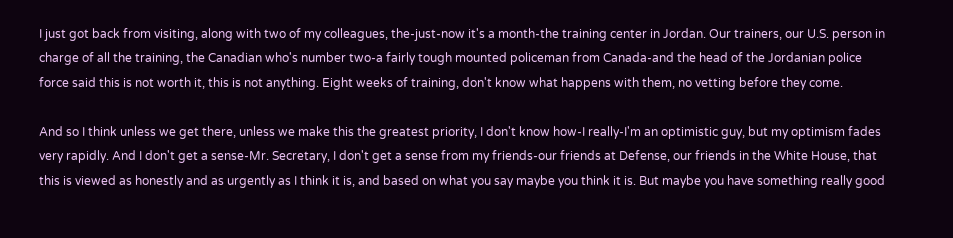I just got back from visiting, along with two of my colleagues, the-just-now it's a month-the training center in Jordan. Our trainers, our U.S. person in charge of all the training, the Canadian who's number two-a fairly tough mounted policeman from Canada-and the head of the Jordanian police force said this is not worth it, this is not anything. Eight weeks of training, don't know what happens with them, no vetting before they come.

And so I think unless we get there, unless we make this the greatest priority, I don't know how-I really-I'm an optimistic guy, but my optimism fades very rapidly. And I don't get a sense-Mr. Secretary, I don't get a sense from my friends-our friends at Defense, our friends in the White House, that this is viewed as honestly and as urgently as I think it is, and based on what you say maybe you think it is. But maybe you have something really good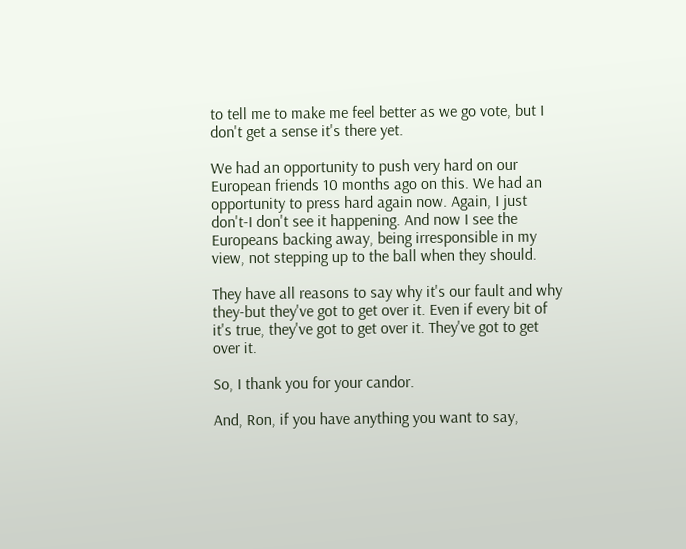to tell me to make me feel better as we go vote, but I don't get a sense it's there yet.

We had an opportunity to push very hard on our European friends 10 months ago on this. We had an opportunity to press hard again now. Again, I just don't-I don't see it happening. And now I see the Europeans backing away, being irresponsible in my view, not stepping up to the ball when they should.

They have all reasons to say why it's our fault and why they-but they've got to get over it. Even if every bit of it's true, they've got to get over it. They've got to get over it.

So, I thank you for your candor.

And, Ron, if you have anything you want to say,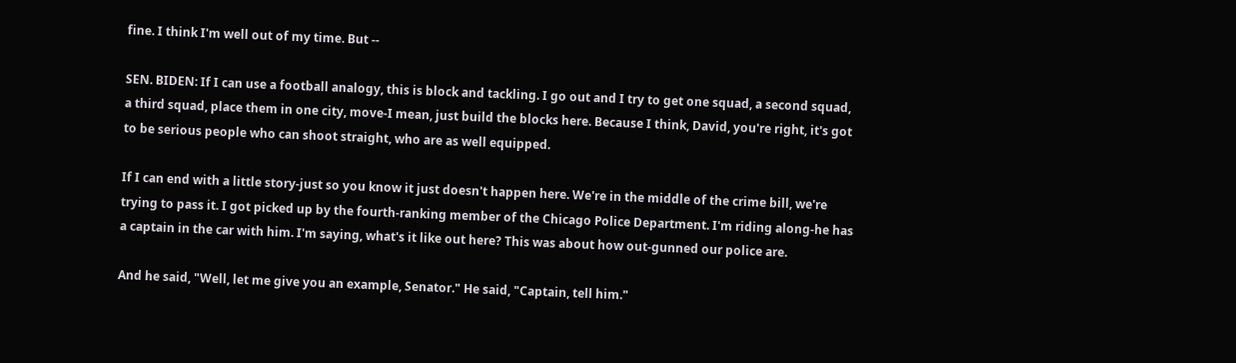fine. I think I'm well out of my time. But --

SEN. BIDEN: If I can use a football analogy, this is block and tackling. I go out and I try to get one squad, a second squad, a third squad, place them in one city, move-I mean, just build the blocks here. Because I think, David, you're right, it's got to be serious people who can shoot straight, who are as well equipped.

If I can end with a little story-just so you know it just doesn't happen here. We're in the middle of the crime bill, we're trying to pass it. I got picked up by the fourth-ranking member of the Chicago Police Department. I'm riding along-he has a captain in the car with him. I'm saying, what's it like out here? This was about how out-gunned our police are.

And he said, "Well, let me give you an example, Senator." He said, "Captain, tell him."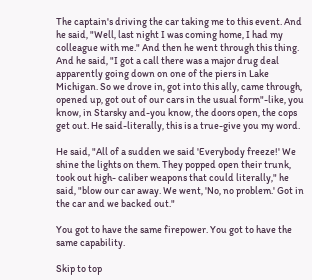The captain's driving the car taking me to this event. And he said, "Well, last night I was coming home, I had my colleague with me." And then he went through this thing. And he said, "I got a call there was a major drug deal apparently going down on one of the piers in Lake Michigan. So we drove in, got into this ally, came through, opened up, got out of our cars in the usual form"-like, you know, in Starsky and-you know, the doors open, the cops get out. He said-literally, this is a true-give you my word.

He said, "All of a sudden we said 'Everybody freeze!' We shine the lights on them. They popped open their trunk, took out high- caliber weapons that could literally," he said, "blow our car away. We went, 'No, no problem.' Got in the car and we backed out."

You got to have the same firepower. You got to have the same capability.

Skip to top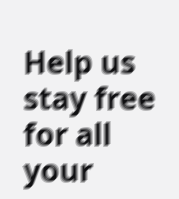Help us stay free for all your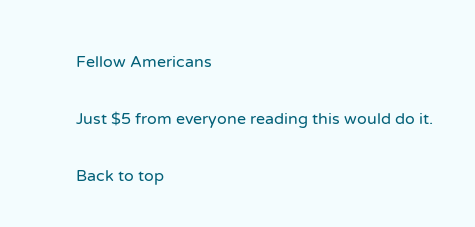Fellow Americans

Just $5 from everyone reading this would do it.

Back to top